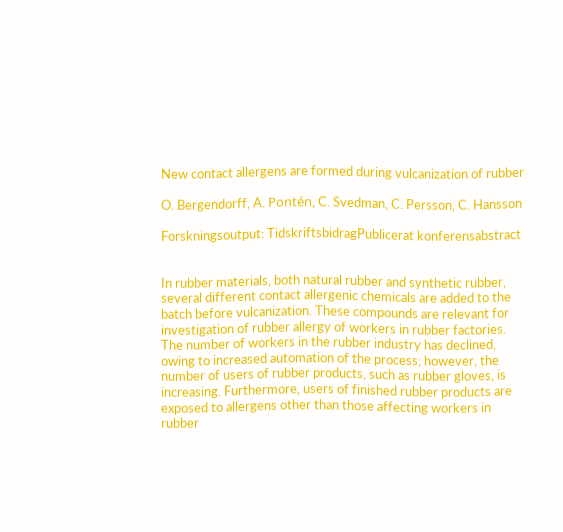New contact allergens are formed during vulcanization of rubber

O. Bergendorff, A. Pontén, C. Svedman, C. Persson, C. Hansson

Forskningsoutput: TidskriftsbidragPublicerat konferensabstract


In rubber materials, both natural rubber and synthetic rubber, several different contact allergenic chemicals are added to the batch before vulcanization. These compounds are relevant for investigation of rubber allergy of workers in rubber factories. The number of workers in the rubber industry has declined, owing to increased automation of the process; however, the number of users of rubber products, such as rubber gloves, is increasing. Furthermore, users of finished rubber products are exposed to allergens other than those affecting workers in rubber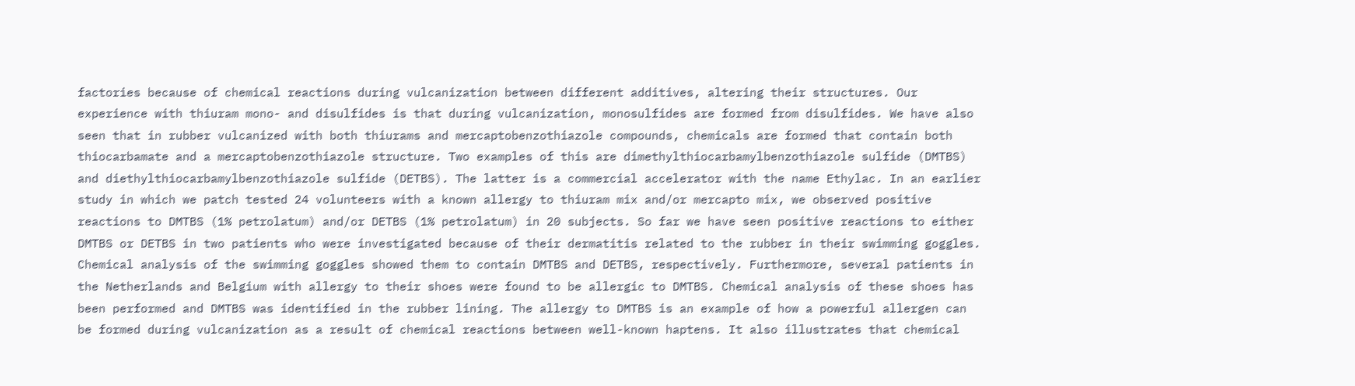factories because of chemical reactions during vulcanization between different additives, altering their structures. Our experience with thiuram mono- and disulfides is that during vulcanization, monosulfides are formed from disulfides. We have also seen that in rubber vulcanized with both thiurams and mercaptobenzothiazole compounds, chemicals are formed that contain both thiocarbamate and a mercaptobenzothiazole structure. Two examples of this are dimethylthiocarbamylbenzothiazole sulfide (DMTBS) and diethylthiocarbamylbenzothiazole sulfide (DETBS). The latter is a commercial accelerator with the name Ethylac. In an earlier study in which we patch tested 24 volunteers with a known allergy to thiuram mix and/or mercapto mix, we observed positive reactions to DMTBS (1% petrolatum) and/or DETBS (1% petrolatum) in 20 subjects. So far we have seen positive reactions to either DMTBS or DETBS in two patients who were investigated because of their dermatitis related to the rubber in their swimming goggles. Chemical analysis of the swimming goggles showed them to contain DMTBS and DETBS, respectively. Furthermore, several patients in the Netherlands and Belgium with allergy to their shoes were found to be allergic to DMTBS. Chemical analysis of these shoes has been performed and DMTBS was identified in the rubber lining. The allergy to DMTBS is an example of how a powerful allergen can be formed during vulcanization as a result of chemical reactions between well-known haptens. It also illustrates that chemical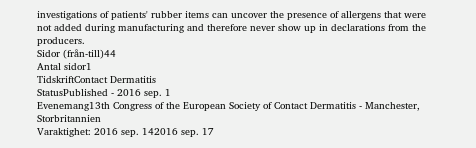investigations of patients' rubber items can uncover the presence of allergens that were not added during manufacturing and therefore never show up in declarations from the producers.
Sidor (från-till)44
Antal sidor1
TidskriftContact Dermatitis
StatusPublished - 2016 sep. 1
Evenemang13th Congress of the European Society of Contact Dermatitis - Manchester, Storbritannien
Varaktighet: 2016 sep. 142016 sep. 17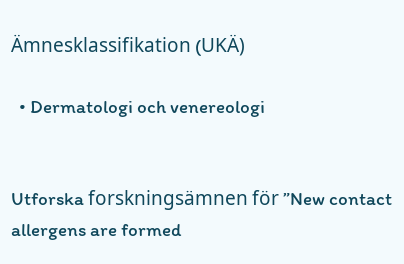Ämnesklassifikation (UKÄ)

  • Dermatologi och venereologi


Utforska forskningsämnen för ”New contact allergens are formed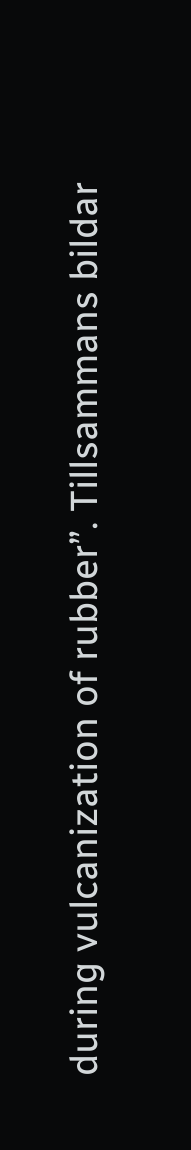during vulcanization of rubber”. Tillsammans bildar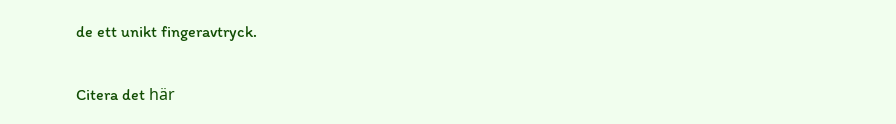de ett unikt fingeravtryck.

Citera det här